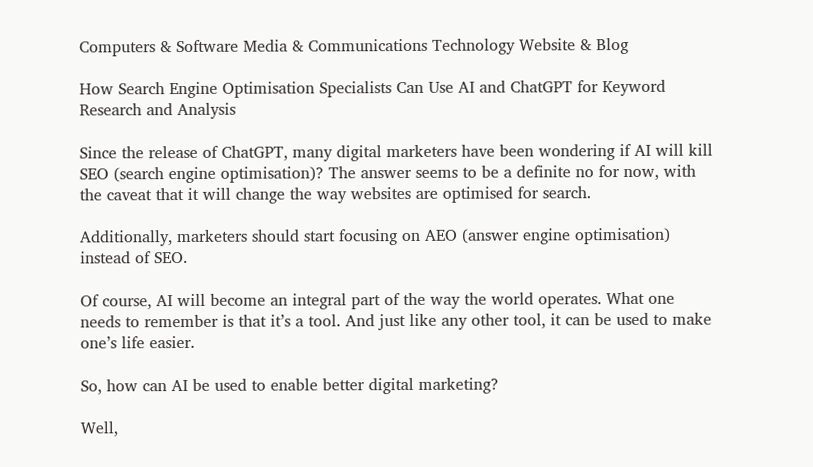Computers & Software Media & Communications Technology Website & Blog

How Search Engine Optimisation Specialists Can Use AI and ChatGPT for Keyword Research and Analysis

Since the release of ChatGPT, many digital marketers have been wondering if AI will kill SEO (search engine optimisation)? The answer seems to be a definite no for now, with the caveat that it will change the way websites are optimised for search.

Additionally, marketers should start focusing on AEO (answer engine optimisation) instead of SEO.

Of course, AI will become an integral part of the way the world operates. What one needs to remember is that it’s a tool. And just like any other tool, it can be used to make one’s life easier.

So, how can AI be used to enable better digital marketing?

Well,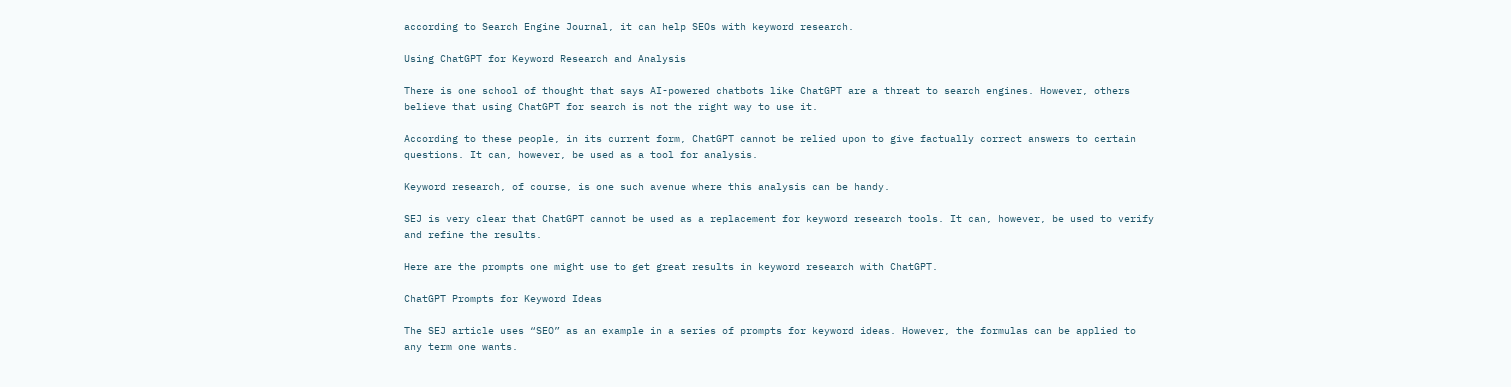according to Search Engine Journal, it can help SEOs with keyword research.

Using ChatGPT for Keyword Research and Analysis

There is one school of thought that says AI-powered chatbots like ChatGPT are a threat to search engines. However, others believe that using ChatGPT for search is not the right way to use it.

According to these people, in its current form, ChatGPT cannot be relied upon to give factually correct answers to certain questions. It can, however, be used as a tool for analysis.

Keyword research, of course, is one such avenue where this analysis can be handy.

SEJ is very clear that ChatGPT cannot be used as a replacement for keyword research tools. It can, however, be used to verify and refine the results.

Here are the prompts one might use to get great results in keyword research with ChatGPT.

ChatGPT Prompts for Keyword Ideas

The SEJ article uses “SEO” as an example in a series of prompts for keyword ideas. However, the formulas can be applied to any term one wants.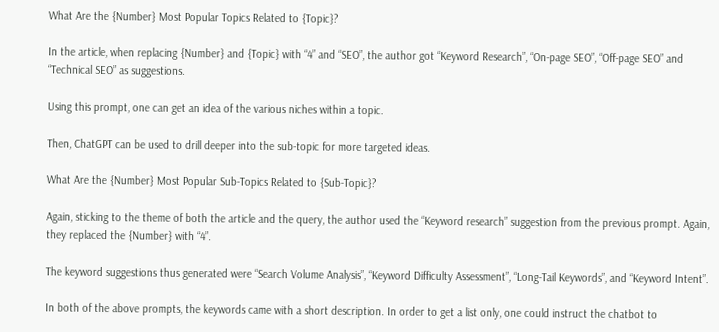What Are the {Number} Most Popular Topics Related to {Topic}?

In the article, when replacing {Number} and {Topic} with “4” and “SEO”, the author got “Keyword Research”, “On-page SEO”, “Off-page SEO” and “Technical SEO” as suggestions.

Using this prompt, one can get an idea of the various niches within a topic.

Then, ChatGPT can be used to drill deeper into the sub-topic for more targeted ideas.

What Are the {Number} Most Popular Sub-Topics Related to {Sub-Topic}?

Again, sticking to the theme of both the article and the query, the author used the “Keyword research” suggestion from the previous prompt. Again, they replaced the {Number} with “4”.

The keyword suggestions thus generated were “Search Volume Analysis”, “Keyword Difficulty Assessment”, “Long-Tail Keywords”, and “Keyword Intent”.

In both of the above prompts, the keywords came with a short description. In order to get a list only, one could instruct the chatbot to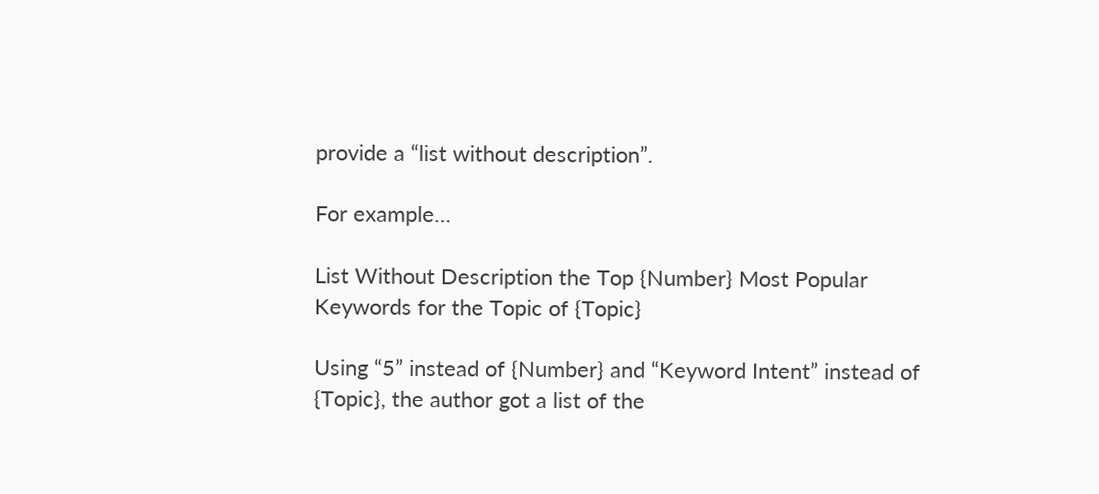provide a “list without description”.

For example…

List Without Description the Top {Number} Most Popular Keywords for the Topic of {Topic}

Using “5” instead of {Number} and “Keyword Intent” instead of {Topic}, the author got a list of the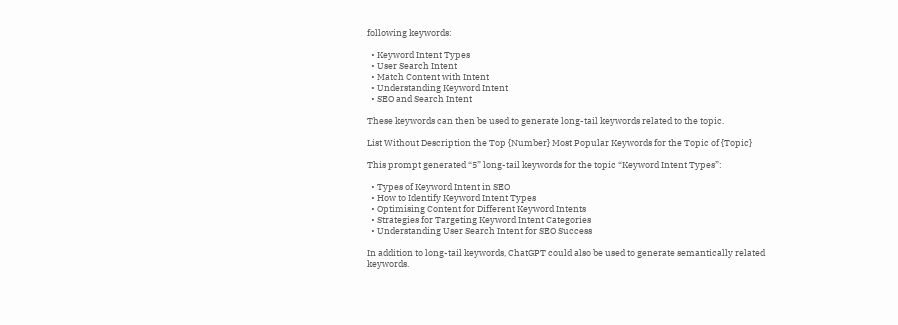following keywords:

  • Keyword Intent Types
  • User Search Intent
  • Match Content with Intent
  • Understanding Keyword Intent
  • SEO and Search Intent

These keywords can then be used to generate long-tail keywords related to the topic.

List Without Description the Top {Number} Most Popular Keywords for the Topic of {Topic}

This prompt generated “5” long-tail keywords for the topic “Keyword Intent Types”:

  • Types of Keyword Intent in SEO
  • How to Identify Keyword Intent Types
  • Optimising Content for Different Keyword Intents
  • Strategies for Targeting Keyword Intent Categories
  • Understanding User Search Intent for SEO Success

In addition to long-tail keywords, ChatGPT could also be used to generate semantically related keywords.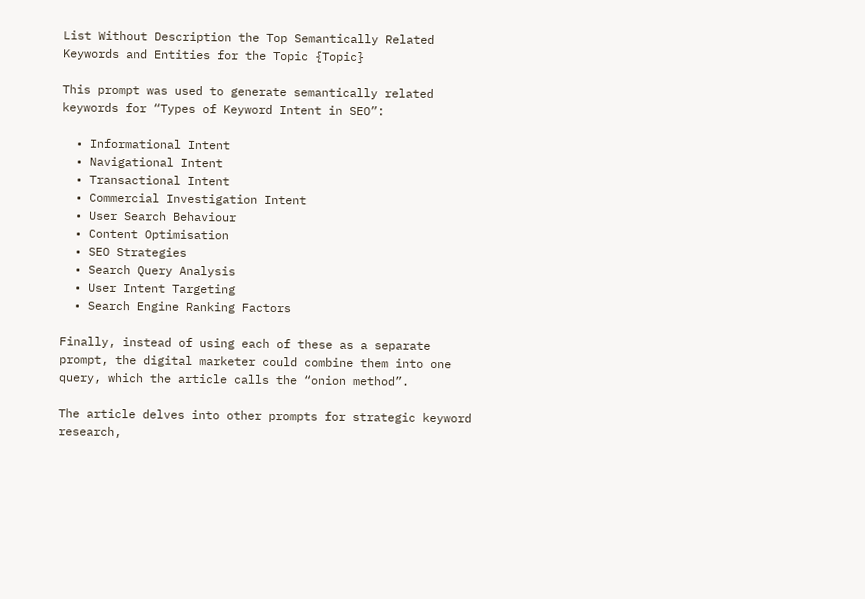List Without Description the Top Semantically Related Keywords and Entities for the Topic {Topic}

This prompt was used to generate semantically related keywords for “Types of Keyword Intent in SEO”:

  • Informational Intent
  • Navigational Intent
  • Transactional Intent
  • Commercial Investigation Intent
  • User Search Behaviour
  • Content Optimisation
  • SEO Strategies
  • Search Query Analysis
  • User Intent Targeting
  • Search Engine Ranking Factors

Finally, instead of using each of these as a separate prompt, the digital marketer could combine them into one query, which the article calls the “onion method”.

The article delves into other prompts for strategic keyword research,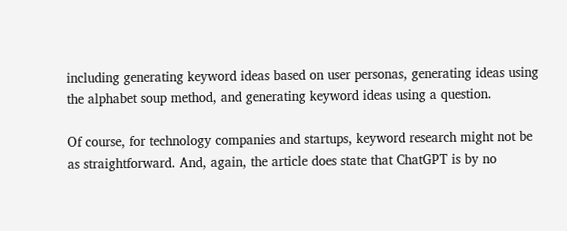including generating keyword ideas based on user personas, generating ideas using the alphabet soup method, and generating keyword ideas using a question.

Of course, for technology companies and startups, keyword research might not be as straightforward. And, again, the article does state that ChatGPT is by no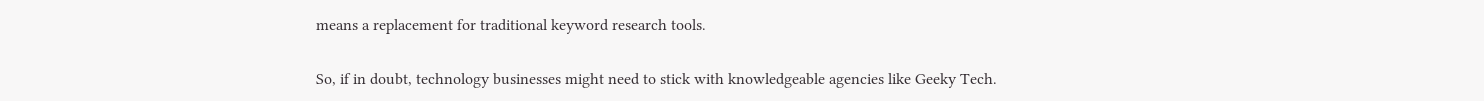means a replacement for traditional keyword research tools.

So, if in doubt, technology businesses might need to stick with knowledgeable agencies like Geeky Tech.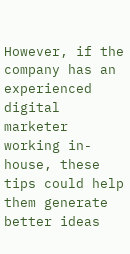However, if the company has an experienced digital marketer working in-house, these tips could help them generate better ideas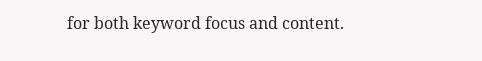for both keyword focus and content.